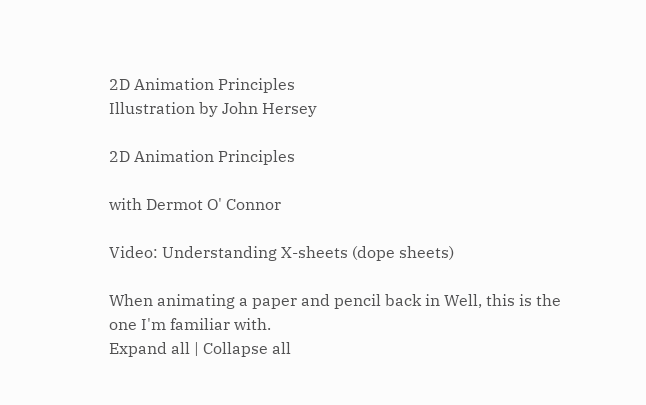2D Animation Principles
Illustration by John Hersey

2D Animation Principles

with Dermot O' Connor

Video: Understanding X-sheets (dope sheets)

When animating a paper and pencil back in Well, this is the one I'm familiar with.
Expand all | Collapse all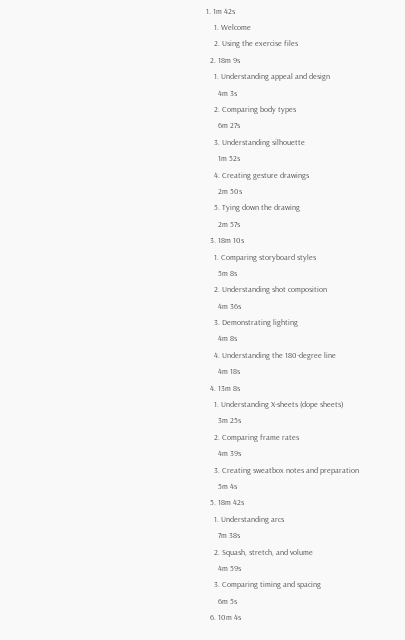1. 1m 42s
    1. Welcome
    2. Using the exercise files
  2. 18m 9s
    1. Understanding appeal and design
      4m 3s
    2. Comparing body types
      6m 27s
    3. Understanding silhouette
      1m 52s
    4. Creating gesture drawings
      2m 50s
    5. Tying down the drawing
      2m 57s
  3. 18m 10s
    1. Comparing storyboard styles
      5m 8s
    2. Understanding shot composition
      4m 36s
    3. Demonstrating lighting
      4m 8s
    4. Understanding the 180-degree line
      4m 18s
  4. 13m 8s
    1. Understanding X-sheets (dope sheets)
      3m 25s
    2. Comparing frame rates
      4m 39s
    3. Creating sweatbox notes and preparation
      5m 4s
  5. 18m 42s
    1. Understanding arcs
      7m 38s
    2. Squash, stretch, and volume
      4m 59s
    3. Comparing timing and spacing
      6m 5s
  6. 10m 4s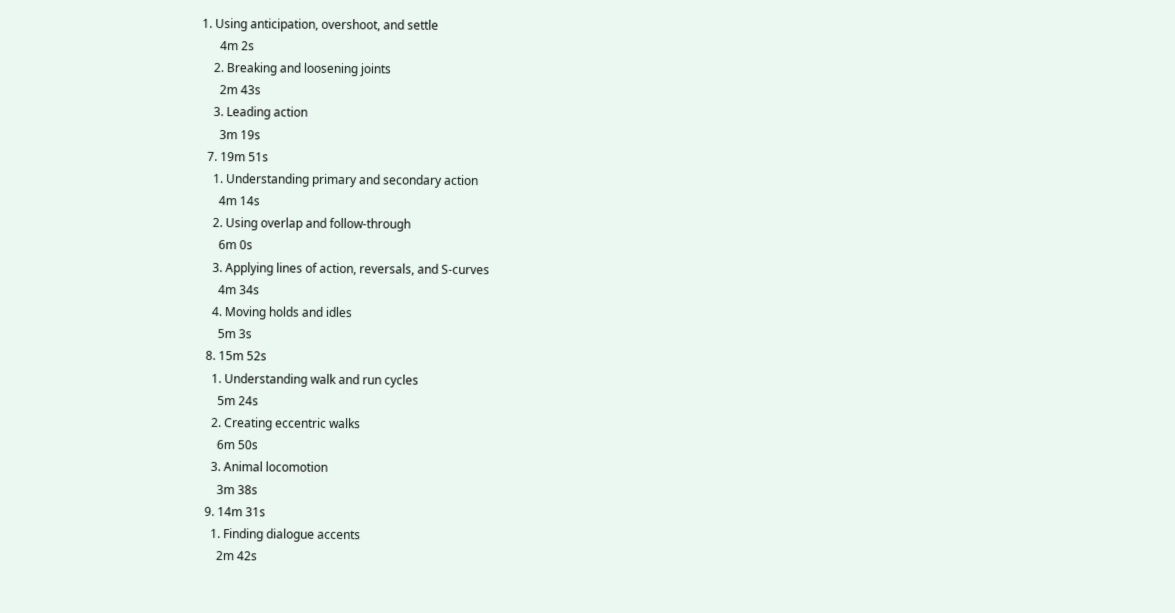1. Using anticipation, overshoot, and settle
      4m 2s
    2. Breaking and loosening joints
      2m 43s
    3. Leading action
      3m 19s
  7. 19m 51s
    1. Understanding primary and secondary action
      4m 14s
    2. Using overlap and follow-through
      6m 0s
    3. Applying lines of action, reversals, and S-curves
      4m 34s
    4. Moving holds and idles
      5m 3s
  8. 15m 52s
    1. Understanding walk and run cycles
      5m 24s
    2. Creating eccentric walks
      6m 50s
    3. Animal locomotion
      3m 38s
  9. 14m 31s
    1. Finding dialogue accents
      2m 42s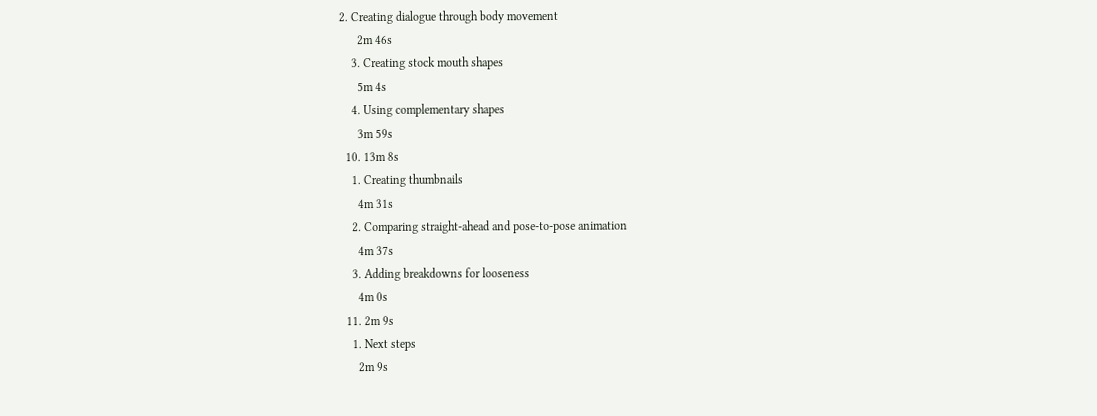2. Creating dialogue through body movement
      2m 46s
    3. Creating stock mouth shapes
      5m 4s
    4. Using complementary shapes
      3m 59s
  10. 13m 8s
    1. Creating thumbnails
      4m 31s
    2. Comparing straight-ahead and pose-to-pose animation
      4m 37s
    3. Adding breakdowns for looseness
      4m 0s
  11. 2m 9s
    1. Next steps
      2m 9s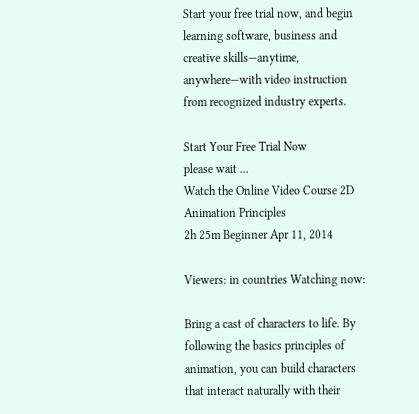Start your free trial now, and begin learning software, business and creative skills—anytime, anywhere—with video instruction from recognized industry experts.

Start Your Free Trial Now
please wait ...
Watch the Online Video Course 2D Animation Principles
2h 25m Beginner Apr 11, 2014

Viewers: in countries Watching now:

Bring a cast of characters to life. By following the basics principles of animation, you can build characters that interact naturally with their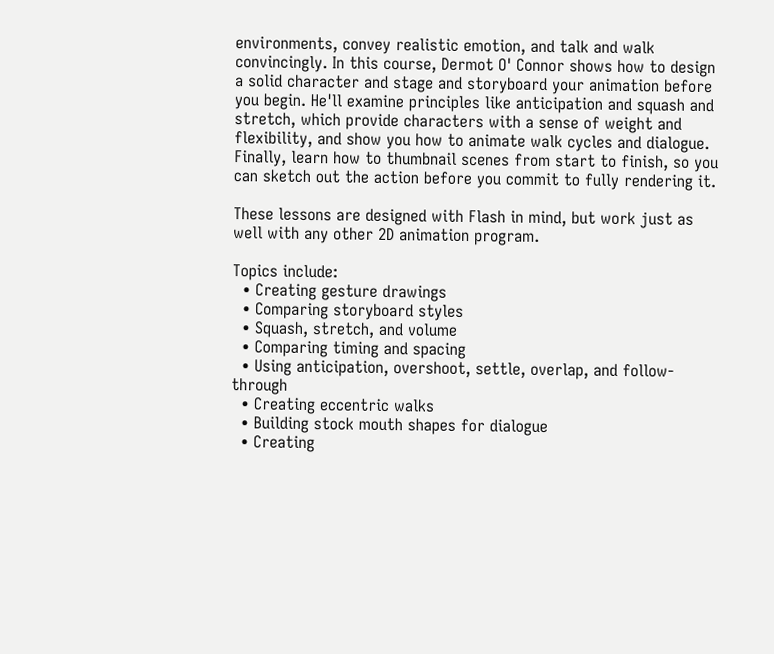environments, convey realistic emotion, and talk and walk convincingly. In this course, Dermot O' Connor shows how to design a solid character and stage and storyboard your animation before you begin. He'll examine principles like anticipation and squash and stretch, which provide characters with a sense of weight and flexibility, and show you how to animate walk cycles and dialogue. Finally, learn how to thumbnail scenes from start to finish, so you can sketch out the action before you commit to fully rendering it.

These lessons are designed with Flash in mind, but work just as well with any other 2D animation program.

Topics include:
  • Creating gesture drawings
  • Comparing storyboard styles
  • Squash, stretch, and volume
  • Comparing timing and spacing
  • Using anticipation, overshoot, settle, overlap, and follow-through
  • Creating eccentric walks
  • Building stock mouth shapes for dialogue
  • Creating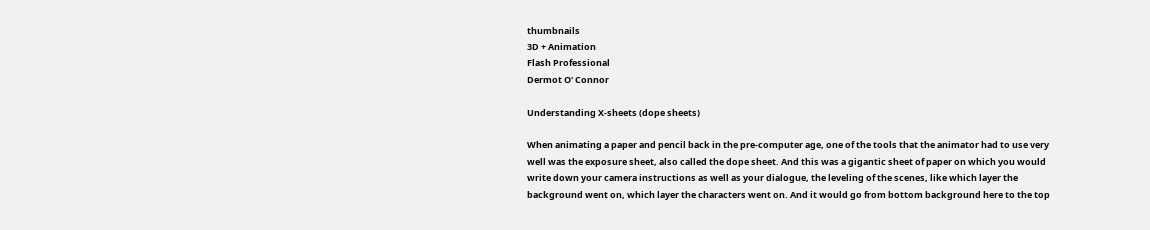thumbnails
3D + Animation
Flash Professional
Dermot O' Connor

Understanding X-sheets (dope sheets)

When animating a paper and pencil back in the pre-computer age, one of the tools that the animator had to use very well was the exposure sheet, also called the dope sheet. And this was a gigantic sheet of paper on which you would write down your camera instructions as well as your dialogue, the leveling of the scenes, like which layer the background went on, which layer the characters went on. And it would go from bottom background here to the top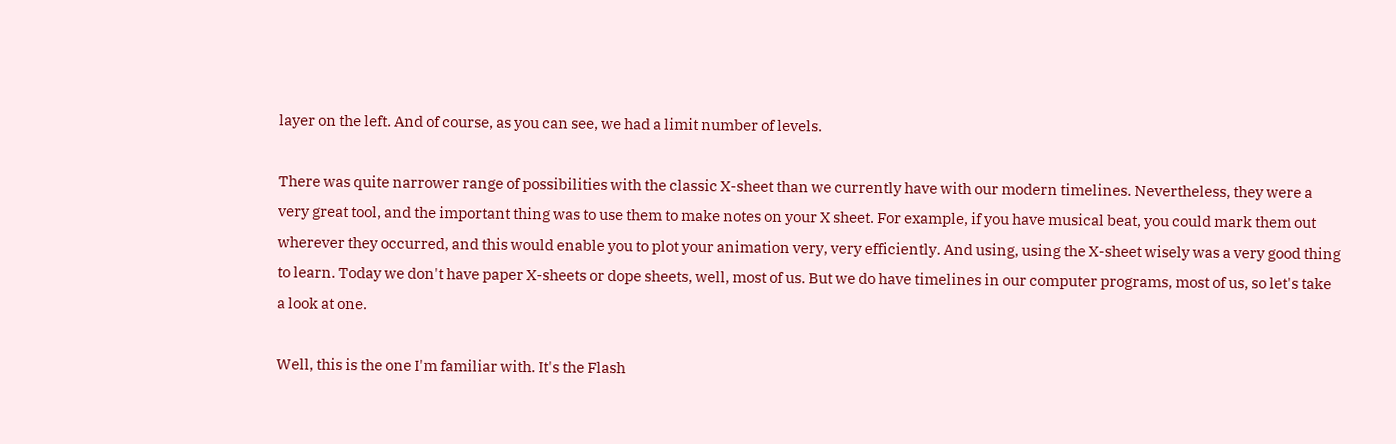layer on the left. And of course, as you can see, we had a limit number of levels.

There was quite narrower range of possibilities with the classic X-sheet than we currently have with our modern timelines. Nevertheless, they were a very great tool, and the important thing was to use them to make notes on your X sheet. For example, if you have musical beat, you could mark them out wherever they occurred, and this would enable you to plot your animation very, very efficiently. And using, using the X-sheet wisely was a very good thing to learn. Today we don't have paper X-sheets or dope sheets, well, most of us. But we do have timelines in our computer programs, most of us, so let's take a look at one.

Well, this is the one I'm familiar with. It's the Flash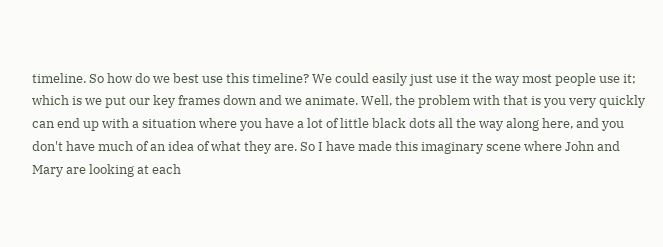timeline. So how do we best use this timeline? We could easily just use it the way most people use it; which is we put our key frames down and we animate. Well, the problem with that is you very quickly can end up with a situation where you have a lot of little black dots all the way along here, and you don't have much of an idea of what they are. So I have made this imaginary scene where John and Mary are looking at each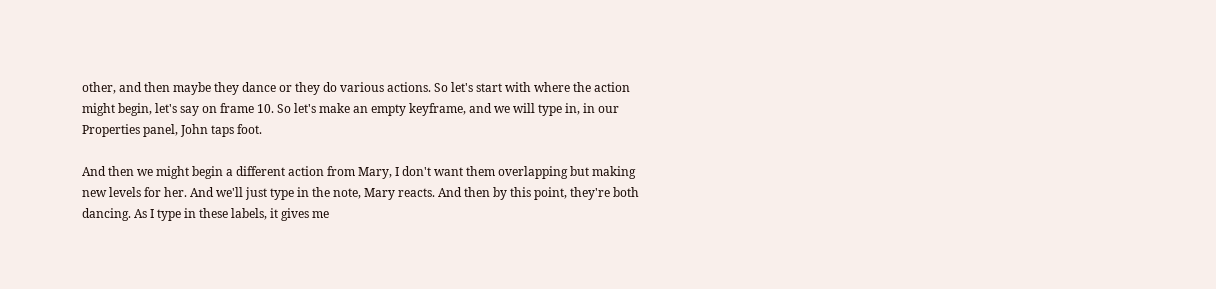other, and then maybe they dance or they do various actions. So let's start with where the action might begin, let's say on frame 10. So let's make an empty keyframe, and we will type in, in our Properties panel, John taps foot.

And then we might begin a different action from Mary, I don't want them overlapping but making new levels for her. And we'll just type in the note, Mary reacts. And then by this point, they're both dancing. As I type in these labels, it gives me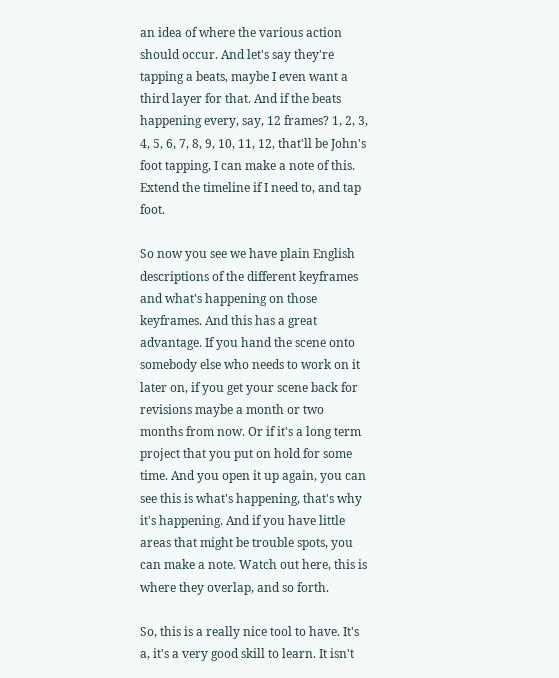an idea of where the various action should occur. And let's say they're tapping a beats, maybe I even want a third layer for that. And if the beats happening every, say, 12 frames? 1, 2, 3, 4, 5, 6, 7, 8, 9, 10, 11, 12, that'll be John's foot tapping, I can make a note of this. Extend the timeline if I need to, and tap foot.

So now you see we have plain English descriptions of the different keyframes and what's happening on those keyframes. And this has a great advantage. If you hand the scene onto somebody else who needs to work on it later on, if you get your scene back for revisions maybe a month or two months from now. Or if it's a long term project that you put on hold for some time. And you open it up again, you can see this is what's happening, that's why it's happening. And if you have little areas that might be trouble spots, you can make a note. Watch out here, this is where they overlap, and so forth.

So, this is a really nice tool to have. It's a, it's a very good skill to learn. It isn't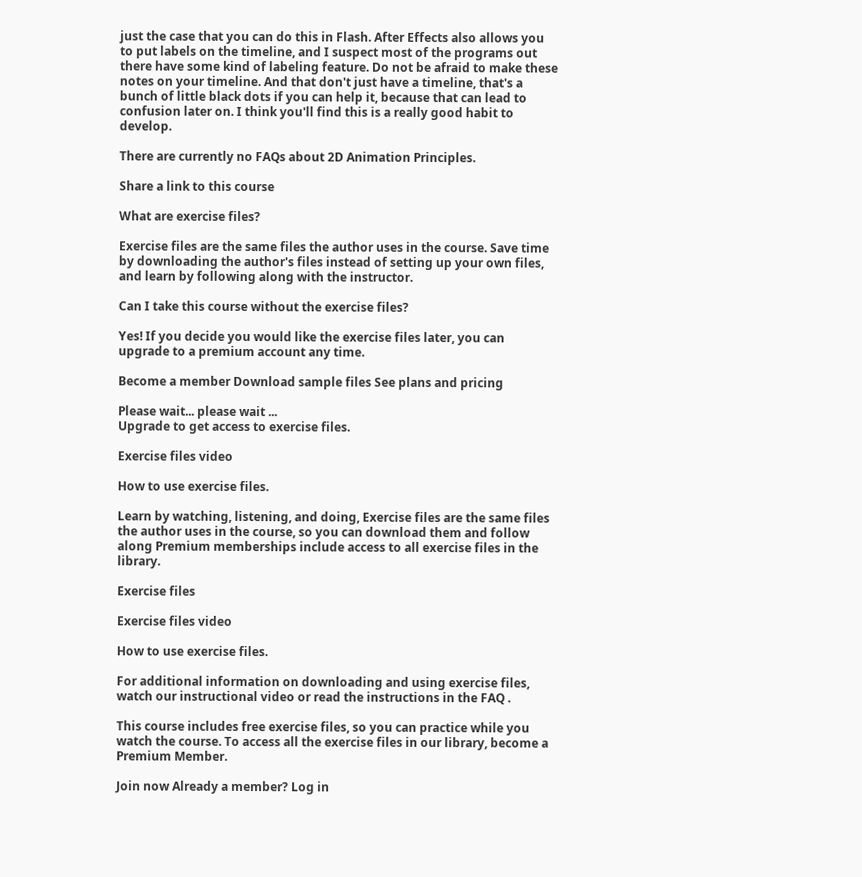just the case that you can do this in Flash. After Effects also allows you to put labels on the timeline, and I suspect most of the programs out there have some kind of labeling feature. Do not be afraid to make these notes on your timeline. And that don't just have a timeline, that's a bunch of little black dots if you can help it, because that can lead to confusion later on. I think you'll find this is a really good habit to develop.

There are currently no FAQs about 2D Animation Principles.

Share a link to this course

What are exercise files?

Exercise files are the same files the author uses in the course. Save time by downloading the author's files instead of setting up your own files, and learn by following along with the instructor.

Can I take this course without the exercise files?

Yes! If you decide you would like the exercise files later, you can upgrade to a premium account any time.

Become a member Download sample files See plans and pricing

Please wait... please wait ...
Upgrade to get access to exercise files.

Exercise files video

How to use exercise files.

Learn by watching, listening, and doing, Exercise files are the same files the author uses in the course, so you can download them and follow along Premium memberships include access to all exercise files in the library.

Exercise files

Exercise files video

How to use exercise files.

For additional information on downloading and using exercise files, watch our instructional video or read the instructions in the FAQ .

This course includes free exercise files, so you can practice while you watch the course. To access all the exercise files in our library, become a Premium Member.

Join now Already a member? Log in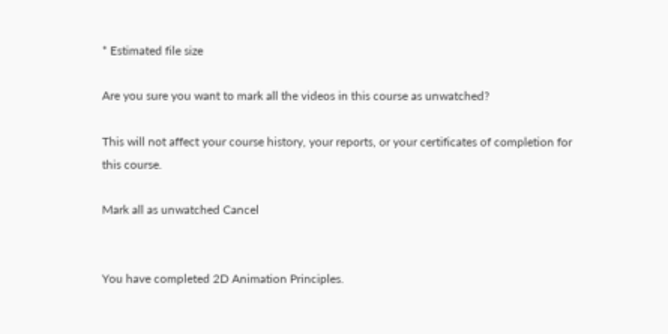* Estimated file size

Are you sure you want to mark all the videos in this course as unwatched?

This will not affect your course history, your reports, or your certificates of completion for this course.

Mark all as unwatched Cancel


You have completed 2D Animation Principles.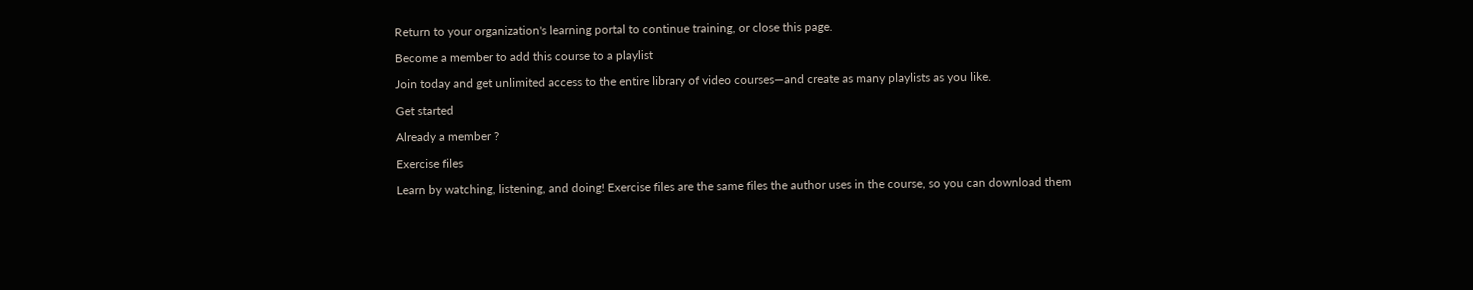Return to your organization's learning portal to continue training, or close this page.

Become a member to add this course to a playlist

Join today and get unlimited access to the entire library of video courses—and create as many playlists as you like.

Get started

Already a member ?

Exercise files

Learn by watching, listening, and doing! Exercise files are the same files the author uses in the course, so you can download them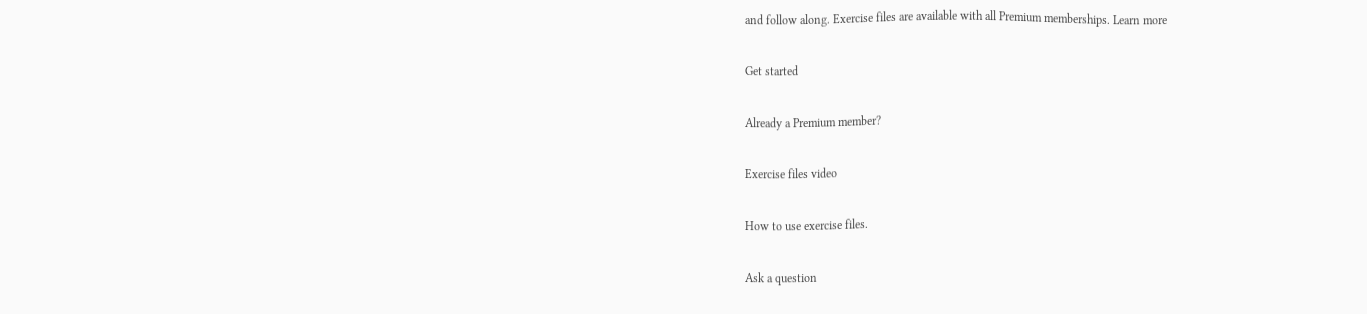and follow along. Exercise files are available with all Premium memberships. Learn more

Get started

Already a Premium member?

Exercise files video

How to use exercise files.

Ask a question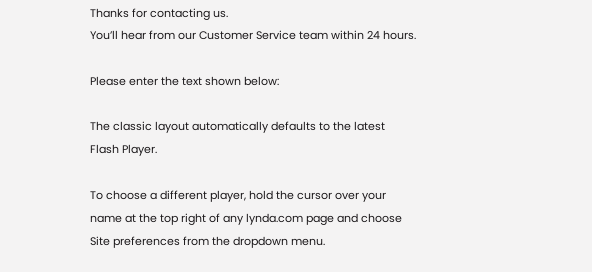Thanks for contacting us.
You’ll hear from our Customer Service team within 24 hours.

Please enter the text shown below:

The classic layout automatically defaults to the latest Flash Player.

To choose a different player, hold the cursor over your name at the top right of any lynda.com page and choose Site preferences from the dropdown menu.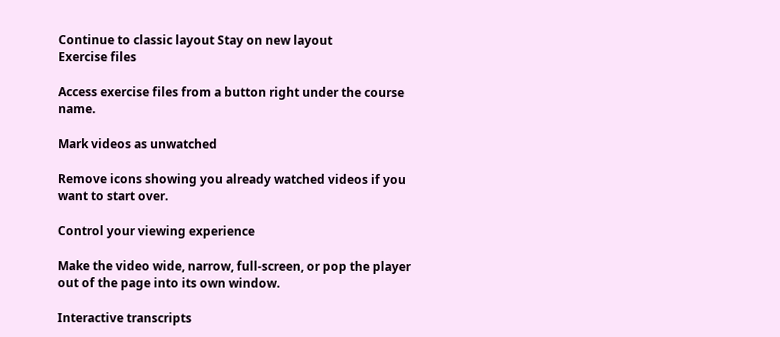Continue to classic layout Stay on new layout
Exercise files

Access exercise files from a button right under the course name.

Mark videos as unwatched

Remove icons showing you already watched videos if you want to start over.

Control your viewing experience

Make the video wide, narrow, full-screen, or pop the player out of the page into its own window.

Interactive transcripts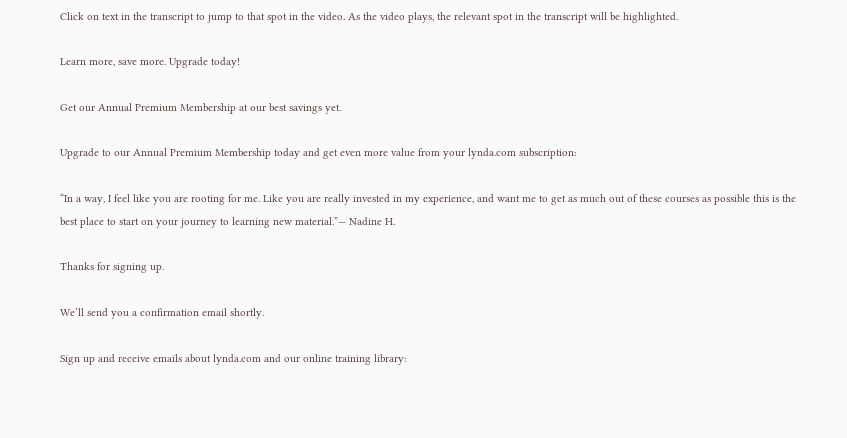Click on text in the transcript to jump to that spot in the video. As the video plays, the relevant spot in the transcript will be highlighted.

Learn more, save more. Upgrade today!

Get our Annual Premium Membership at our best savings yet.

Upgrade to our Annual Premium Membership today and get even more value from your lynda.com subscription:

“In a way, I feel like you are rooting for me. Like you are really invested in my experience, and want me to get as much out of these courses as possible this is the best place to start on your journey to learning new material.”— Nadine H.

Thanks for signing up.

We’ll send you a confirmation email shortly.

Sign up and receive emails about lynda.com and our online training library: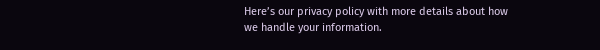Here’s our privacy policy with more details about how we handle your information.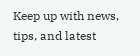Keep up with news, tips, and latest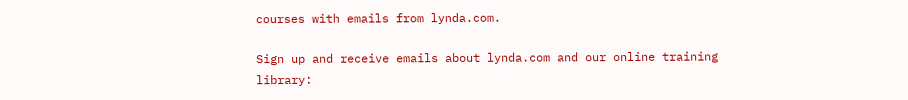courses with emails from lynda.com.

Sign up and receive emails about lynda.com and our online training library: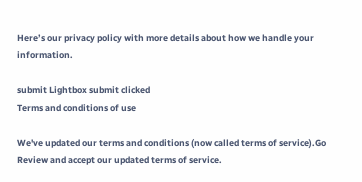Here’s our privacy policy with more details about how we handle your information.

submit Lightbox submit clicked
Terms and conditions of use

We've updated our terms and conditions (now called terms of service).Go
Review and accept our updated terms of service.